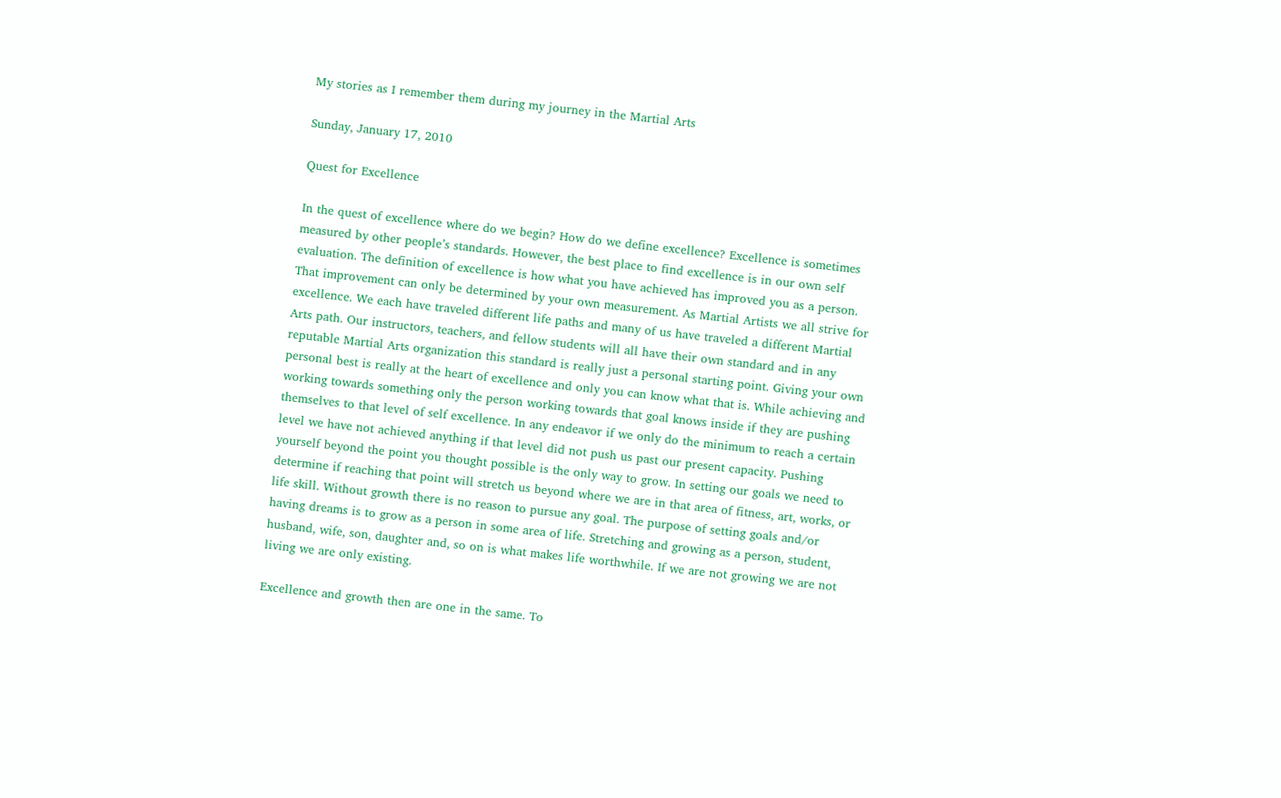My stories as I remember them during my journey in the Martial Arts

Sunday, January 17, 2010

Quest for Excellence

In the quest of excellence where do we begin? How do we define excellence? Excellence is sometimes measured by other people’s standards. However, the best place to find excellence is in our own self evaluation. The definition of excellence is how what you have achieved has improved you as a person. That improvement can only be determined by your own measurement. As Martial Artists we all strive for excellence. We each have traveled different life paths and many of us have traveled a different Martial Arts path. Our instructors, teachers, and fellow students will all have their own standard and in any reputable Martial Arts organization this standard is really just a personal starting point. Giving your own personal best is really at the heart of excellence and only you can know what that is. While achieving and working towards something only the person working towards that goal knows inside if they are pushing themselves to that level of self excellence. In any endeavor if we only do the minimum to reach a certain level we have not achieved anything if that level did not push us past our present capacity. Pushing yourself beyond the point you thought possible is the only way to grow. In setting our goals we need to determine if reaching that point will stretch us beyond where we are in that area of fitness, art, works, or life skill. Without growth there is no reason to pursue any goal. The purpose of setting goals and/or having dreams is to grow as a person in some area of life. Stretching and growing as a person, student, husband, wife, son, daughter and, so on is what makes life worthwhile. If we are not growing we are not living we are only existing.

Excellence and growth then are one in the same. To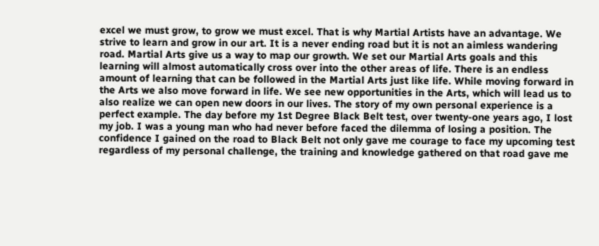excel we must grow, to grow we must excel. That is why Martial Artists have an advantage. We strive to learn and grow in our art. It is a never ending road but it is not an aimless wandering road. Martial Arts give us a way to map our growth. We set our Martial Arts goals and this learning will almost automatically cross over into the other areas of life. There is an endless amount of learning that can be followed in the Martial Arts just like life. While moving forward in the Arts we also move forward in life. We see new opportunities in the Arts, which will lead us to also realize we can open new doors in our lives. The story of my own personal experience is a perfect example. The day before my 1st Degree Black Belt test, over twenty-one years ago, I lost my job. I was a young man who had never before faced the dilemma of losing a position. The confidence I gained on the road to Black Belt not only gave me courage to face my upcoming test regardless of my personal challenge, the training and knowledge gathered on that road gave me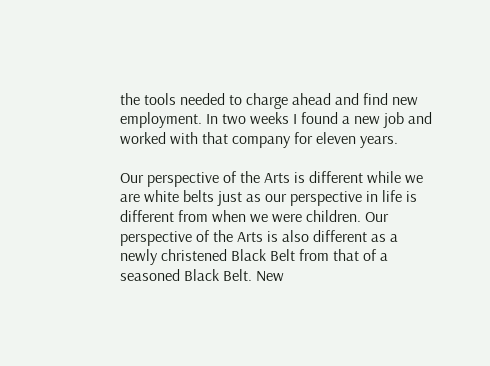the tools needed to charge ahead and find new employment. In two weeks I found a new job and worked with that company for eleven years.

Our perspective of the Arts is different while we are white belts just as our perspective in life is different from when we were children. Our perspective of the Arts is also different as a newly christened Black Belt from that of a seasoned Black Belt. New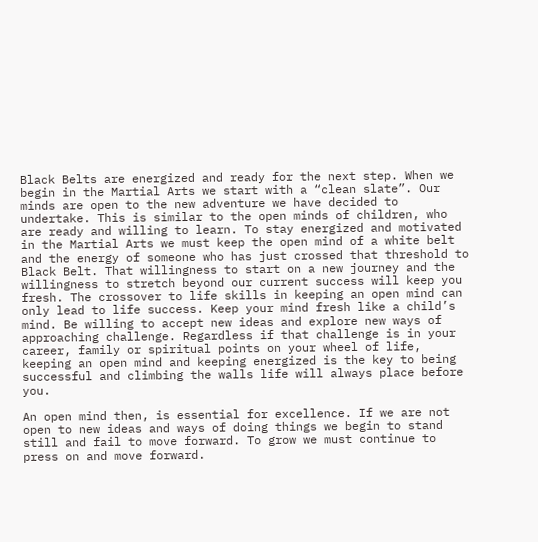Black Belts are energized and ready for the next step. When we begin in the Martial Arts we start with a “clean slate”. Our minds are open to the new adventure we have decided to undertake. This is similar to the open minds of children, who are ready and willing to learn. To stay energized and motivated in the Martial Arts we must keep the open mind of a white belt and the energy of someone who has just crossed that threshold to Black Belt. That willingness to start on a new journey and the willingness to stretch beyond our current success will keep you fresh. The crossover to life skills in keeping an open mind can only lead to life success. Keep your mind fresh like a child’s mind. Be willing to accept new ideas and explore new ways of approaching challenge. Regardless if that challenge is in your career, family or spiritual points on your wheel of life, keeping an open mind and keeping energized is the key to being successful and climbing the walls life will always place before you.

An open mind then, is essential for excellence. If we are not open to new ideas and ways of doing things we begin to stand still and fail to move forward. To grow we must continue to press on and move forward.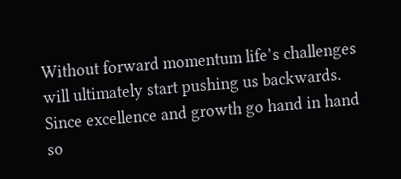Without forward momentum life’s challenges will ultimately start pushing us backwards. Since excellence and growth go hand in hand so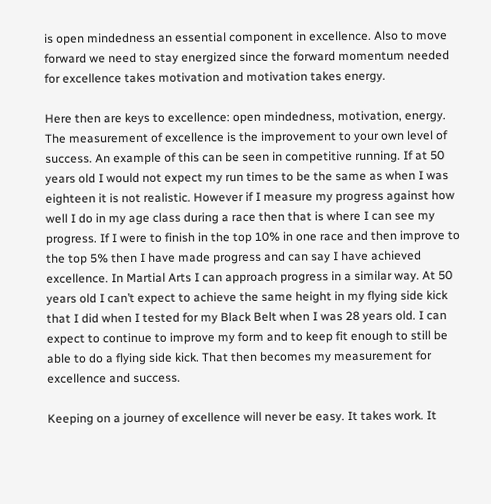is open mindedness an essential component in excellence. Also to move forward we need to stay energized since the forward momentum needed for excellence takes motivation and motivation takes energy.

Here then are keys to excellence: open mindedness, motivation, energy. The measurement of excellence is the improvement to your own level of success. An example of this can be seen in competitive running. If at 50 years old I would not expect my run times to be the same as when I was eighteen it is not realistic. However if I measure my progress against how well I do in my age class during a race then that is where I can see my progress. If I were to finish in the top 10% in one race and then improve to the top 5% then I have made progress and can say I have achieved excellence. In Martial Arts I can approach progress in a similar way. At 50 years old I can’t expect to achieve the same height in my flying side kick that I did when I tested for my Black Belt when I was 28 years old. I can expect to continue to improve my form and to keep fit enough to still be able to do a flying side kick. That then becomes my measurement for excellence and success.

Keeping on a journey of excellence will never be easy. It takes work. It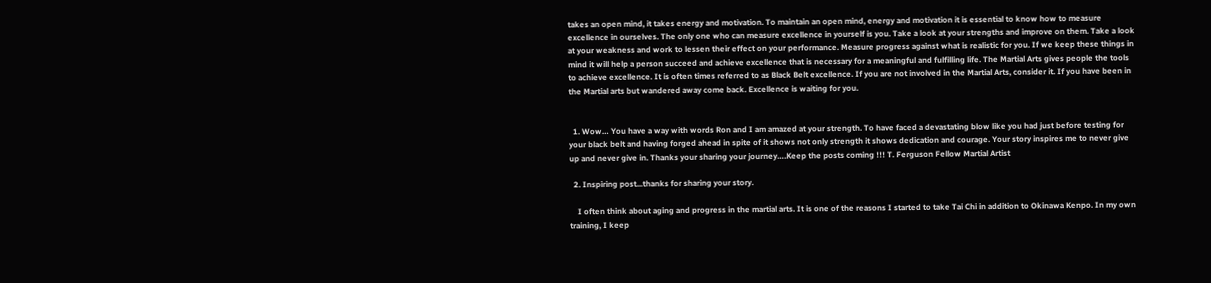takes an open mind, it takes energy and motivation. To maintain an open mind, energy and motivation it is essential to know how to measure excellence in ourselves. The only one who can measure excellence in yourself is you. Take a look at your strengths and improve on them. Take a look at your weakness and work to lessen their effect on your performance. Measure progress against what is realistic for you. If we keep these things in mind it will help a person succeed and achieve excellence that is necessary for a meaningful and fulfilling life. The Martial Arts gives people the tools to achieve excellence. It is often times referred to as Black Belt excellence. If you are not involved in the Martial Arts, consider it. If you have been in the Martial arts but wandered away come back. Excellence is waiting for you.


  1. Wow… You have a way with words Ron and I am amazed at your strength. To have faced a devastating blow like you had just before testing for your black belt and having forged ahead in spite of it shows not only strength it shows dedication and courage. Your story inspires me to never give up and never give in. Thanks your sharing your journey….Keep the posts coming !!! T. Ferguson Fellow Martial Artist

  2. Inspiring post...thanks for sharing your story.

    I often think about aging and progress in the martial arts. It is one of the reasons I started to take Tai Chi in addition to Okinawa Kenpo. In my own training, I keep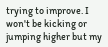trying to improve. I won't be kicking or jumping higher but my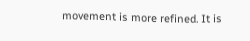movement is more refined. It is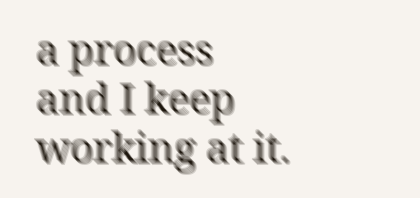a process and I keep working at it.